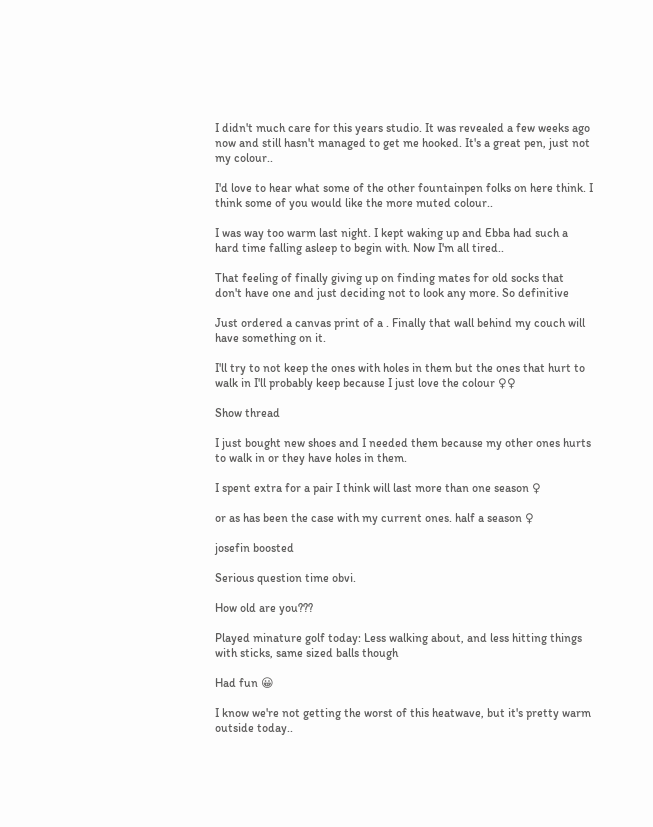I didn't much care for this years studio. It was revealed a few weeks ago now and still hasn't managed to get me hooked. It's a great pen, just not my colour..

I'd love to hear what some of the other fountainpen folks on here think. I think some of you would like the more muted colour..

I was way too warm last night. I kept waking up and Ebba had such a hard time falling asleep to begin with. Now I'm all tired..

That feeling of finally giving up on finding mates for old socks that don't have one and just deciding not to look any more. So definitive

Just ordered a canvas print of a . Finally that wall behind my couch will have something on it.

I'll try to not keep the ones with holes in them but the ones that hurt to walk in I'll probably keep because I just love the colour ♀♀

Show thread

I just bought new shoes and I needed them because my other ones hurts to walk in or they have holes in them.

I spent extra for a pair I think will last more than one season ♀

or as has been the case with my current ones. half a season ♀

josefin boosted

Serious question time obvi.

How old are you???

Played minature golf today: Less walking about, and less hitting things with sticks, same sized balls though

Had fun 😀

I know we're not getting the worst of this heatwave, but it's pretty warm outside today..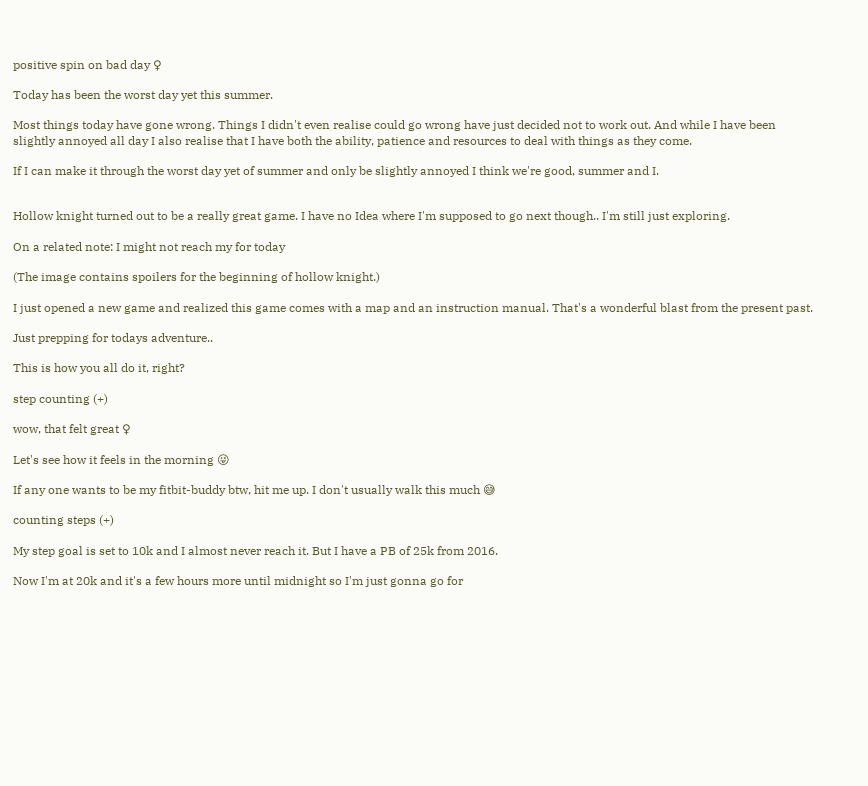positive spin on bad day ♀

Today has been the worst day yet this summer.

Most things today have gone wrong. Things I didn't even realise could go wrong have just decided not to work out. And while I have been slightly annoyed all day I also realise that I have both the ability, patience and resources to deal with things as they come.

If I can make it through the worst day yet of summer and only be slightly annoyed I think we're good, summer and I.


Hollow knight turned out to be a really great game. I have no Idea where I'm supposed to go next though.. I'm still just exploring.

On a related note: I might not reach my for today

(The image contains spoilers for the beginning of hollow knight.)

I just opened a new game and realized this game comes with a map and an instruction manual. That's a wonderful blast from the present past.

Just prepping for todays adventure..

This is how you all do it, right?

step counting (+)

wow, that felt great ♀

Let's see how it feels in the morning 😜

If any one wants to be my fitbit-buddy btw, hit me up. I don't usually walk this much 😅

counting steps (+)

My step goal is set to 10k and I almost never reach it. But I have a PB of 25k from 2016.

Now I'm at 20k and it's a few hours more until midnight so I'm just gonna go for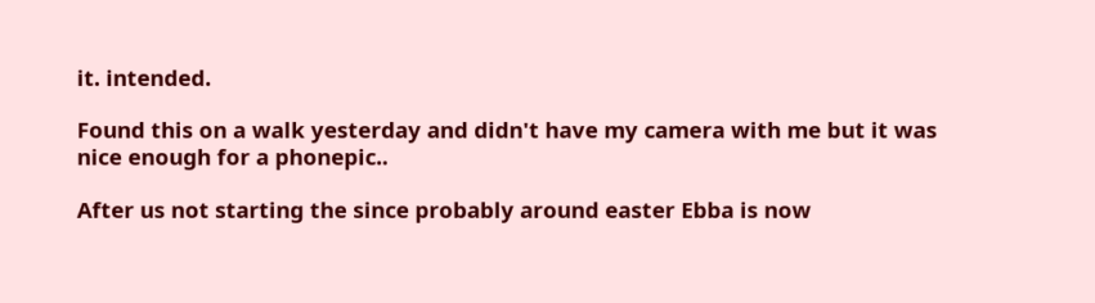it. intended.

Found this on a walk yesterday and didn't have my camera with me but it was nice enough for a phonepic..

After us not starting the since probably around easter Ebba is now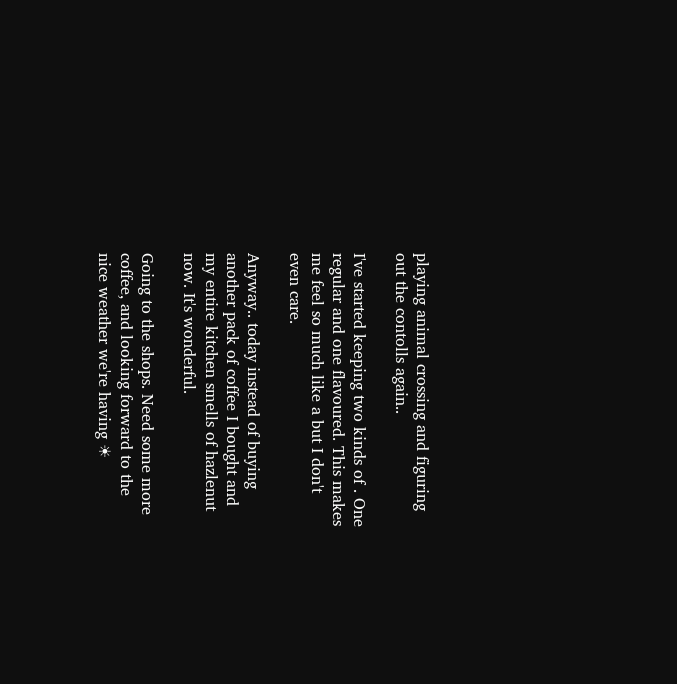playing animal crossing and figuring out the contolls again..

I've started keeping two kinds of . One regular and one flavoured. This makes me feel so much like a but I don't even care.

Anyway.. today instead of buying another pack of coffee I bought and my entire kitchen smells of hazlenut now. It's wonderful.

Going to the shops. Need some more coffee, and looking forward to the nice weather we're having ☀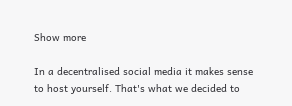Show more

In a decentralised social media it makes sense to host yourself. That's what we decided to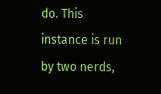do. This instance is run by two nerds,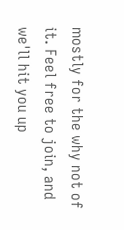mostly for the why not of it. Feel free to join, and we'll hit you up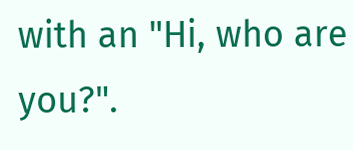with an "Hi, who are you?".